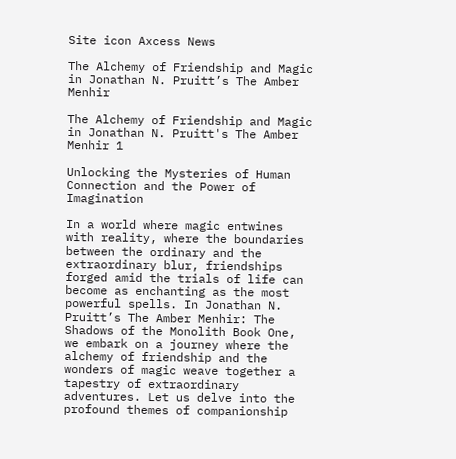Site icon Axcess News

The Alchemy of Friendship and Magic in Jonathan N. Pruitt’s The Amber Menhir

The Alchemy of Friendship and Magic in Jonathan N. Pruitt's The Amber Menhir 1

Unlocking the Mysteries of Human Connection and the Power of Imagination

In a world where magic entwines with reality, where the boundaries between the ordinary and the extraordinary blur, friendships forged amid the trials of life can become as enchanting as the most powerful spells. In Jonathan N. Pruitt’s The Amber Menhir: The Shadows of the Monolith Book One, we embark on a journey where the alchemy of friendship and the wonders of magic weave together a tapestry of extraordinary adventures. Let us delve into the profound themes of companionship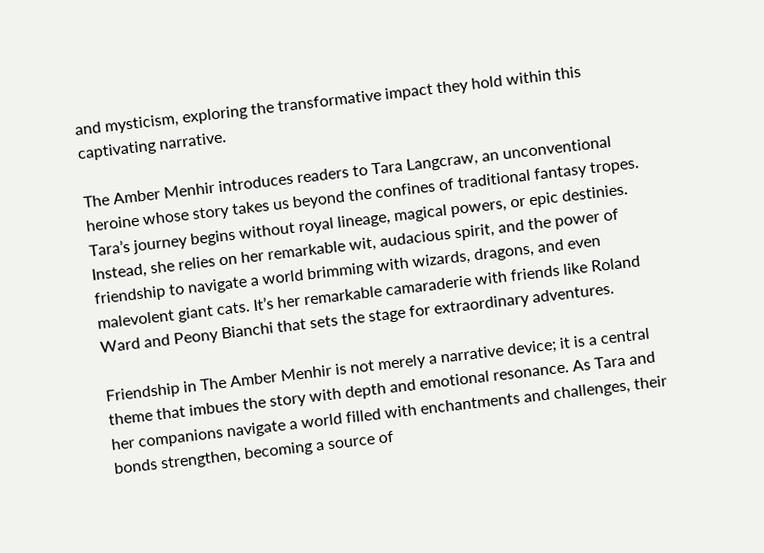and mysticism, exploring the transformative impact they hold within this captivating narrative.

The Amber Menhir introduces readers to Tara Langcraw, an unconventional heroine whose story takes us beyond the confines of traditional fantasy tropes. Tara’s journey begins without royal lineage, magical powers, or epic destinies. Instead, she relies on her remarkable wit, audacious spirit, and the power of friendship to navigate a world brimming with wizards, dragons, and even malevolent giant cats. It’s her remarkable camaraderie with friends like Roland Ward and Peony Bianchi that sets the stage for extraordinary adventures.

Friendship in The Amber Menhir is not merely a narrative device; it is a central theme that imbues the story with depth and emotional resonance. As Tara and her companions navigate a world filled with enchantments and challenges, their bonds strengthen, becoming a source of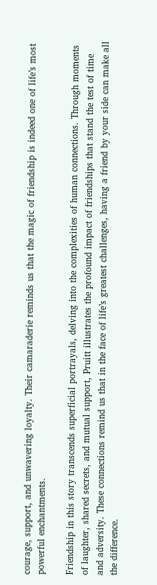courage, support, and unwavering loyalty. Their camaraderie reminds us that the magic of friendship is indeed one of life’s most powerful enchantments.

Friendship in this story transcends superficial portrayals, delving into the complexities of human connections. Through moments of laughter, shared secrets, and mutual support, Pruitt illustrates the profound impact of friendships that stand the test of time and adversity. These connections remind us that in the face of life’s greatest challenges, having a friend by your side can make all the difference.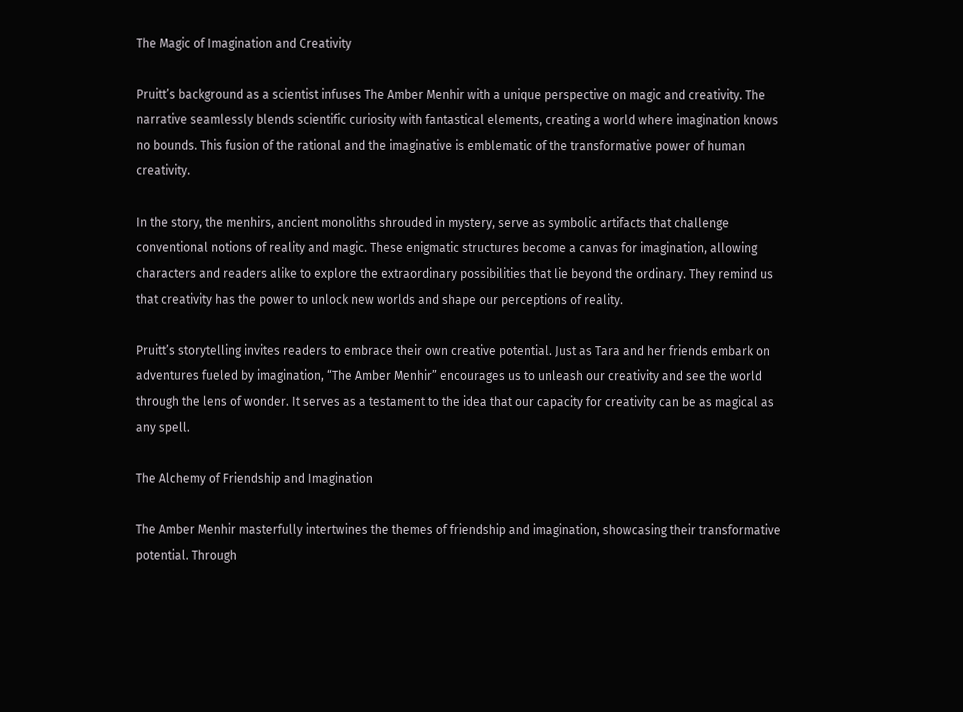The Magic of Imagination and Creativity

Pruitt’s background as a scientist infuses The Amber Menhir with a unique perspective on magic and creativity. The narrative seamlessly blends scientific curiosity with fantastical elements, creating a world where imagination knows no bounds. This fusion of the rational and the imaginative is emblematic of the transformative power of human creativity.

In the story, the menhirs, ancient monoliths shrouded in mystery, serve as symbolic artifacts that challenge conventional notions of reality and magic. These enigmatic structures become a canvas for imagination, allowing characters and readers alike to explore the extraordinary possibilities that lie beyond the ordinary. They remind us that creativity has the power to unlock new worlds and shape our perceptions of reality.

Pruitt’s storytelling invites readers to embrace their own creative potential. Just as Tara and her friends embark on adventures fueled by imagination, “The Amber Menhir” encourages us to unleash our creativity and see the world through the lens of wonder. It serves as a testament to the idea that our capacity for creativity can be as magical as any spell.

The Alchemy of Friendship and Imagination

The Amber Menhir masterfully intertwines the themes of friendship and imagination, showcasing their transformative potential. Through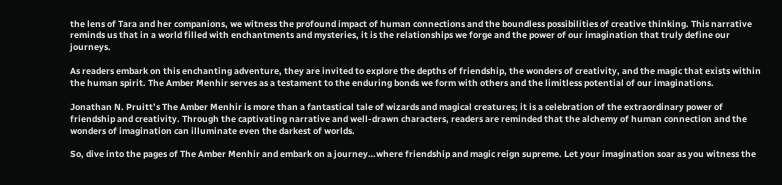the lens of Tara and her companions, we witness the profound impact of human connections and the boundless possibilities of creative thinking. This narrative reminds us that in a world filled with enchantments and mysteries, it is the relationships we forge and the power of our imagination that truly define our journeys.

As readers embark on this enchanting adventure, they are invited to explore the depths of friendship, the wonders of creativity, and the magic that exists within the human spirit. The Amber Menhir serves as a testament to the enduring bonds we form with others and the limitless potential of our imaginations.

Jonathan N. Pruitt’s The Amber Menhir is more than a fantastical tale of wizards and magical creatures; it is a celebration of the extraordinary power of friendship and creativity. Through the captivating narrative and well-drawn characters, readers are reminded that the alchemy of human connection and the wonders of imagination can illuminate even the darkest of worlds.

So, dive into the pages of The Amber Menhir and embark on a journey…where friendship and magic reign supreme. Let your imagination soar as you witness the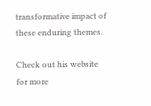transformative impact of these enduring themes.

Check out his website for more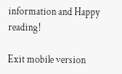information and Happy reading!

Exit mobile version